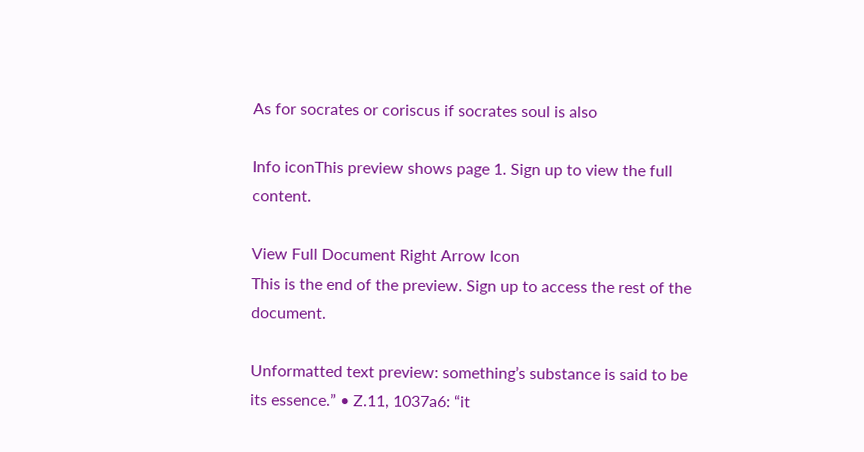As for socrates or coriscus if socrates soul is also

Info iconThis preview shows page 1. Sign up to view the full content.

View Full Document Right Arrow Icon
This is the end of the preview. Sign up to access the rest of the document.

Unformatted text preview: something’s substance is said to be its essence.” • Z.11, 1037a6: “it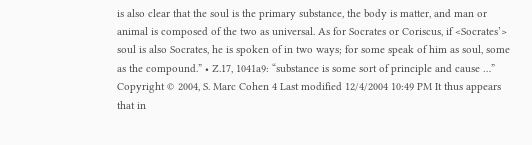is also clear that the soul is the primary substance, the body is matter, and man or animal is composed of the two as universal. As for Socrates or Coriscus, if <Socrates’> soul is also Socrates, he is spoken of in two ways; for some speak of him as soul, some as the compound.” • Z.17, 1041a9: “substance is some sort of principle and cause …” Copyright © 2004, S. Marc Cohen 4 Last modified 12/4/2004 10:49 PM It thus appears that in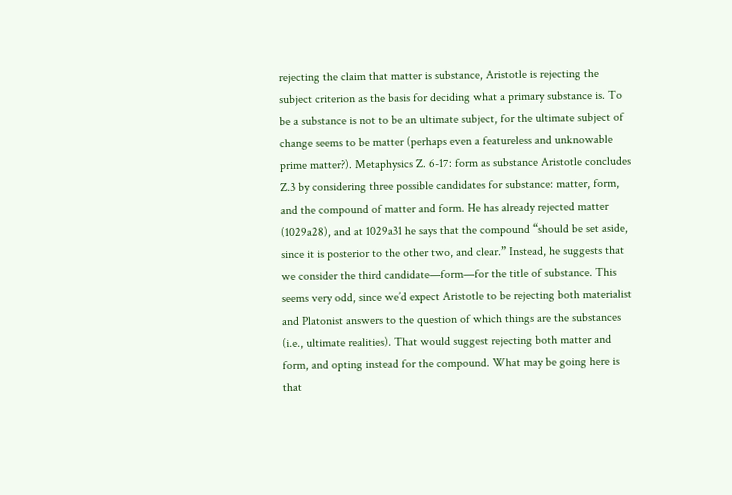rejecting the claim that matter is substance, Aristotle is rejecting the subject criterion as the basis for deciding what a primary substance is. To be a substance is not to be an ultimate subject, for the ultimate subject of change seems to be matter (perhaps even a featureless and unknowable prime matter?). Metaphysics Z. 6-17: form as substance Aristotle concludes Z.3 by considering three possible candidates for substance: matter, form, and the compound of matter and form. He has already rejected matter (1029a28), and at 1029a31 he says that the compound “should be set aside, since it is posterior to the other two, and clear.” Instead, he suggests that we consider the third candidate—form—for the title of substance. This seems very odd, since we’d expect Aristotle to be rejecting both materialist and Platonist answers to the question of which things are the substances (i.e., ultimate realities). That would suggest rejecting both matter and form, and opting instead for the compound. What may be going here is that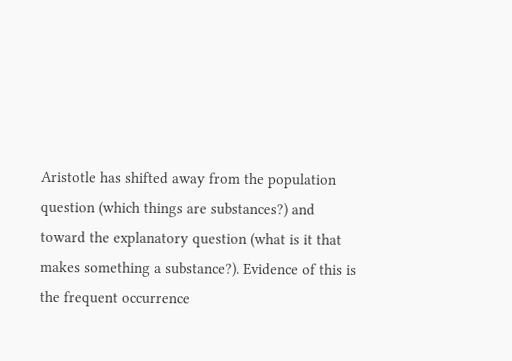Aristotle has shifted away from the population question (which things are substances?) and toward the explanatory question (what is it that makes something a substance?). Evidence of this is the frequent occurrence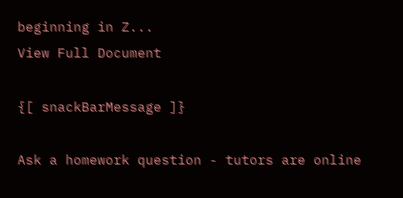beginning in Z...
View Full Document

{[ snackBarMessage ]}

Ask a homework question - tutors are online